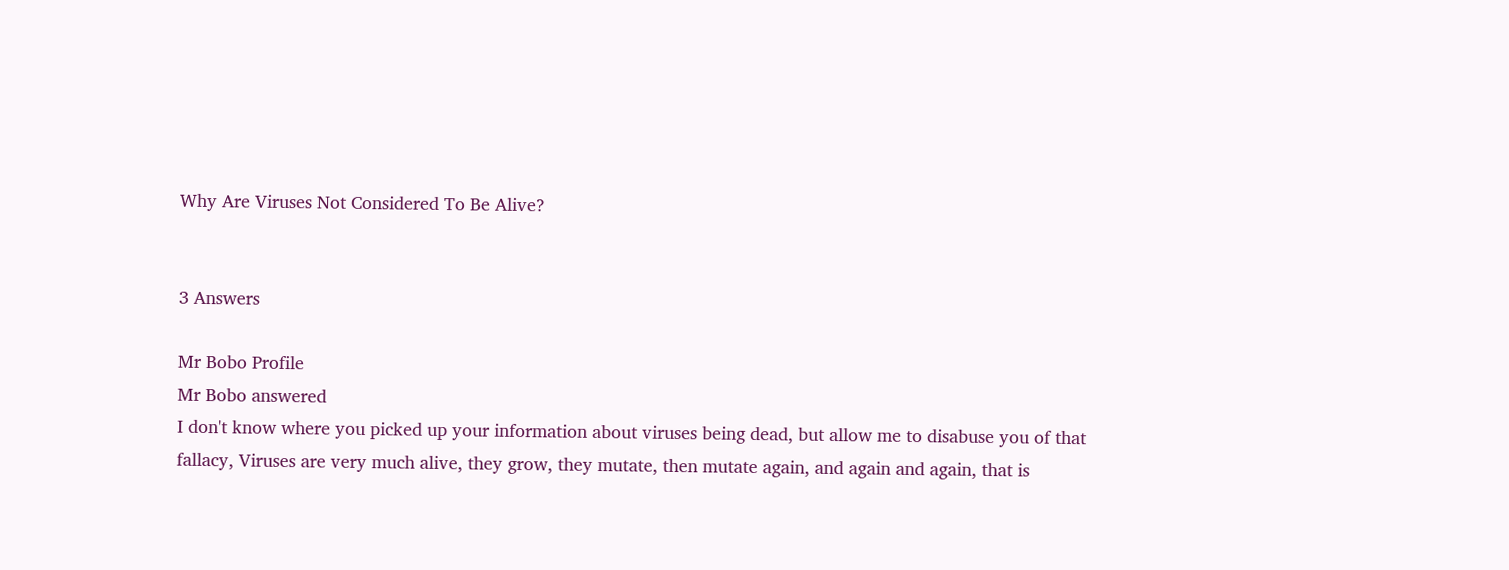Why Are Viruses Not Considered To Be Alive?


3 Answers

Mr Bobo Profile
Mr Bobo answered
I don't know where you picked up your information about viruses being dead, but allow me to disabuse you of that fallacy, Viruses are very much alive, they grow, they mutate, then mutate again, and again and again, that is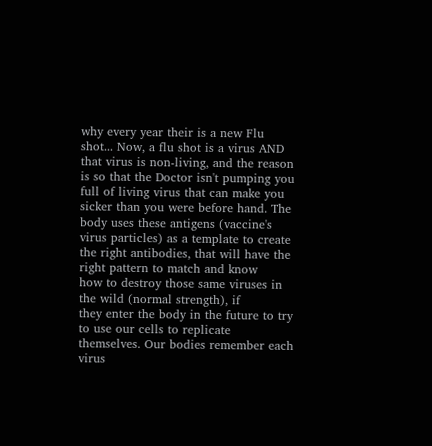why every year their is a new Flu shot... Now, a flu shot is a virus AND that virus is non-living, and the reason is so that the Doctor isn't pumping you full of living virus that can make you sicker than you were before hand. The body uses these antigens (vaccine's virus particles) as a template to create
the right antibodies, that will have the right pattern to match and know
how to destroy those same viruses in the wild (normal strength), if
they enter the body in the future to try to use our cells to replicate
themselves. Our bodies remember each virus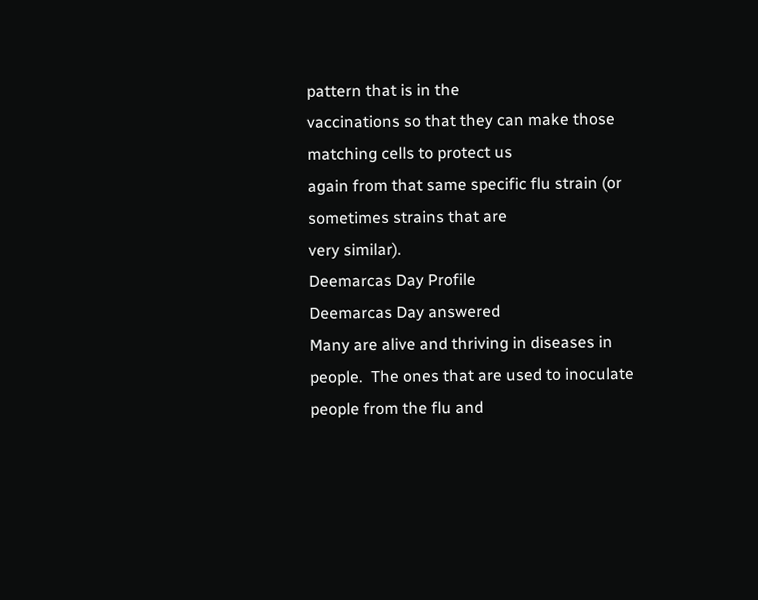pattern that is in the
vaccinations so that they can make those matching cells to protect us
again from that same specific flu strain (or sometimes strains that are
very similar).
Deemarcas Day Profile
Deemarcas Day answered
Many are alive and thriving in diseases in people.  The ones that are used to inoculate people from the flu and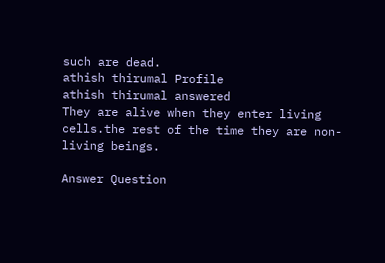such are dead.
athish thirumal Profile
athish thirumal answered
They are alive when they enter living cells.the rest of the time they are non-living beings.

Answer Question